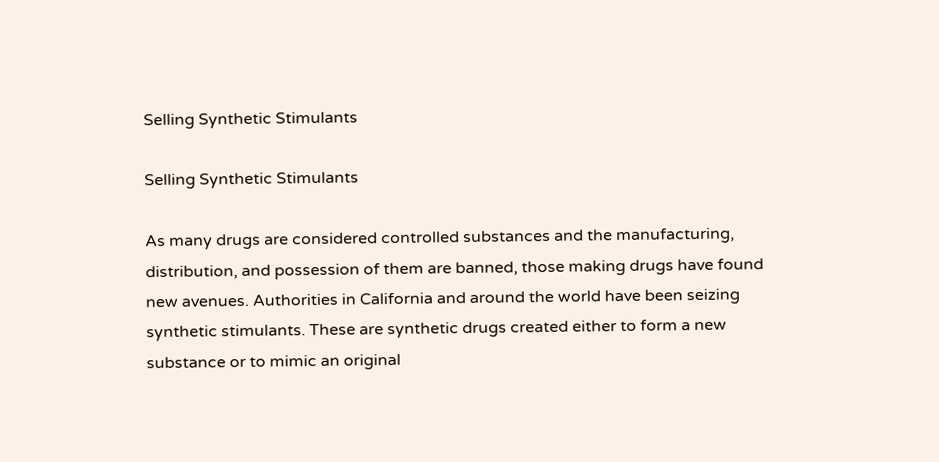Selling Synthetic Stimulants

Selling Synthetic Stimulants

As many drugs are considered controlled substances and the manufacturing, distribution, and possession of them are banned, those making drugs have found new avenues. Authorities in California and around the world have been seizing synthetic stimulants. These are synthetic drugs created either to form a new substance or to mimic an original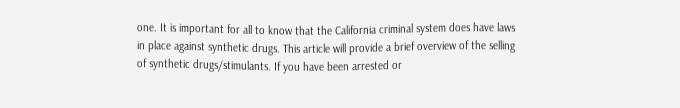one. It is important for all to know that the California criminal system does have laws in place against synthetic drugs. This article will provide a brief overview of the selling of synthetic drugs/stimulants. If you have been arrested or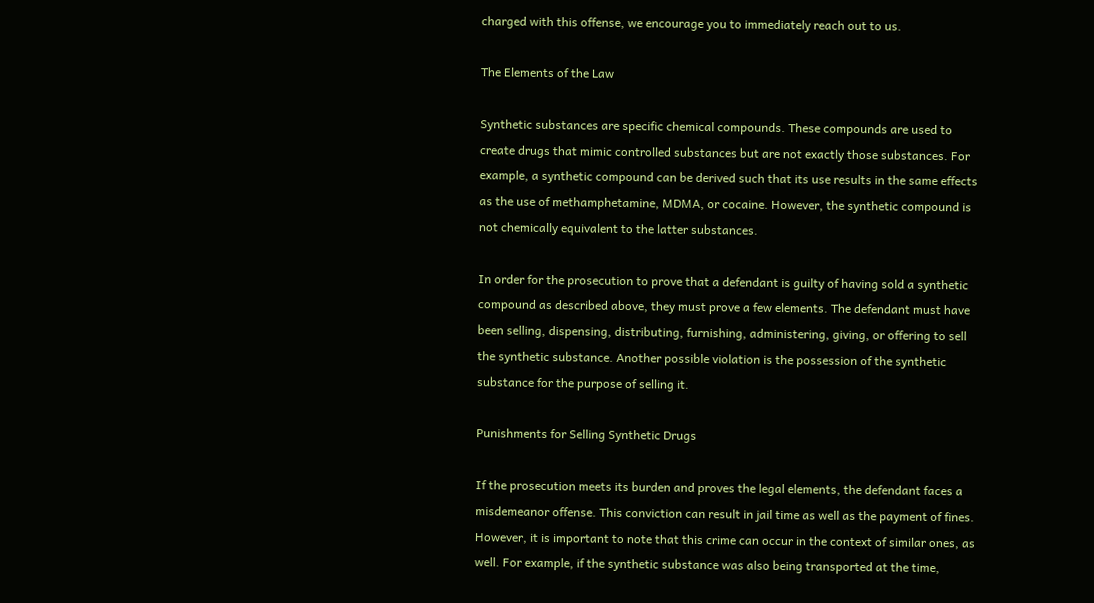charged with this offense, we encourage you to immediately reach out to us.

The Elements of the Law

Synthetic substances are specific chemical compounds. These compounds are used to create drugs that mimic controlled substances but are not exactly those substances. For example, a synthetic compound can be derived such that its use results in the same effects as the use of methamphetamine, MDMA, or cocaine. However, the synthetic compound is not chemically equivalent to the latter substances.

In order for the prosecution to prove that a defendant is guilty of having sold a synthetic compound as described above, they must prove a few elements. The defendant must have been selling, dispensing, distributing, furnishing, administering, giving, or offering to sell the synthetic substance. Another possible violation is the possession of the synthetic substance for the purpose of selling it.

Punishments for Selling Synthetic Drugs

If the prosecution meets its burden and proves the legal elements, the defendant faces a misdemeanor offense. This conviction can result in jail time as well as the payment of fines. However, it is important to note that this crime can occur in the context of similar ones, as well. For example, if the synthetic substance was also being transported at the time,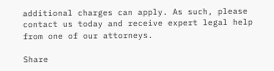additional charges can apply. As such, please contact us today and receive expert legal help from one of our attorneys.

Share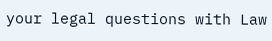your legal questions with Law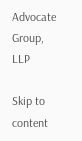Advocate Group, LLP

Skip to content